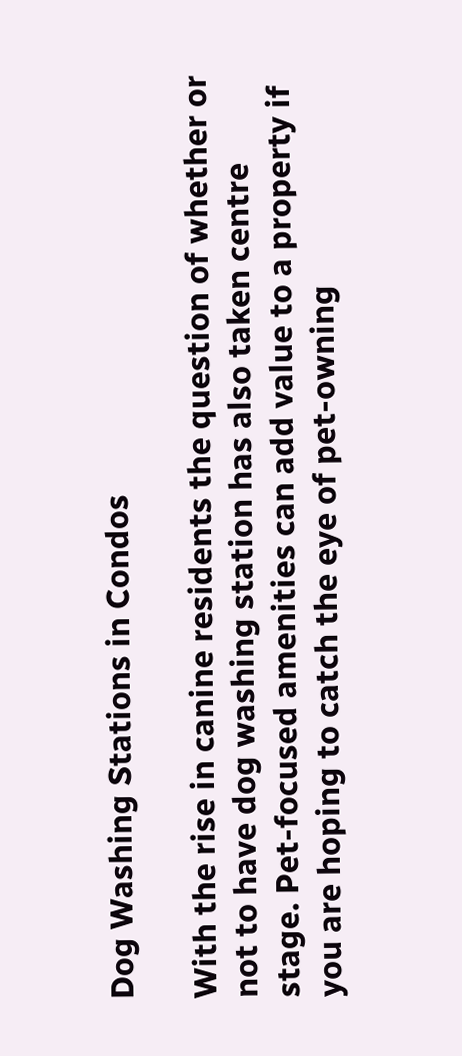Dog Washing Stations in Condos

With the rise in canine residents the question of whether or not to have dog washing station has also taken centre stage. Pet-focused amenities can add value to a property if you are hoping to catch the eye of pet-owning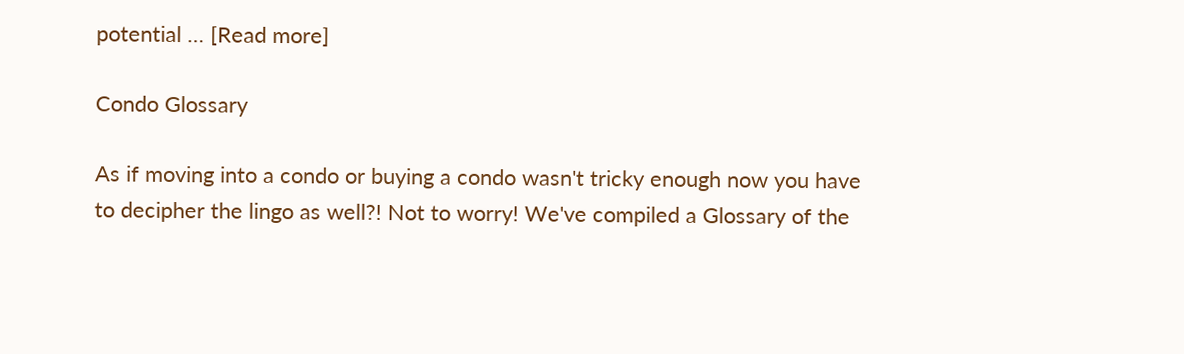potential … [Read more]

Condo Glossary

As if moving into a condo or buying a condo wasn't tricky enough now you have to decipher the lingo as well?! Not to worry! We've compiled a Glossary of the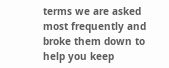terms we are asked most frequently and broke them down to help you keep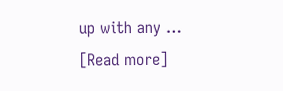up with any … [Read more]